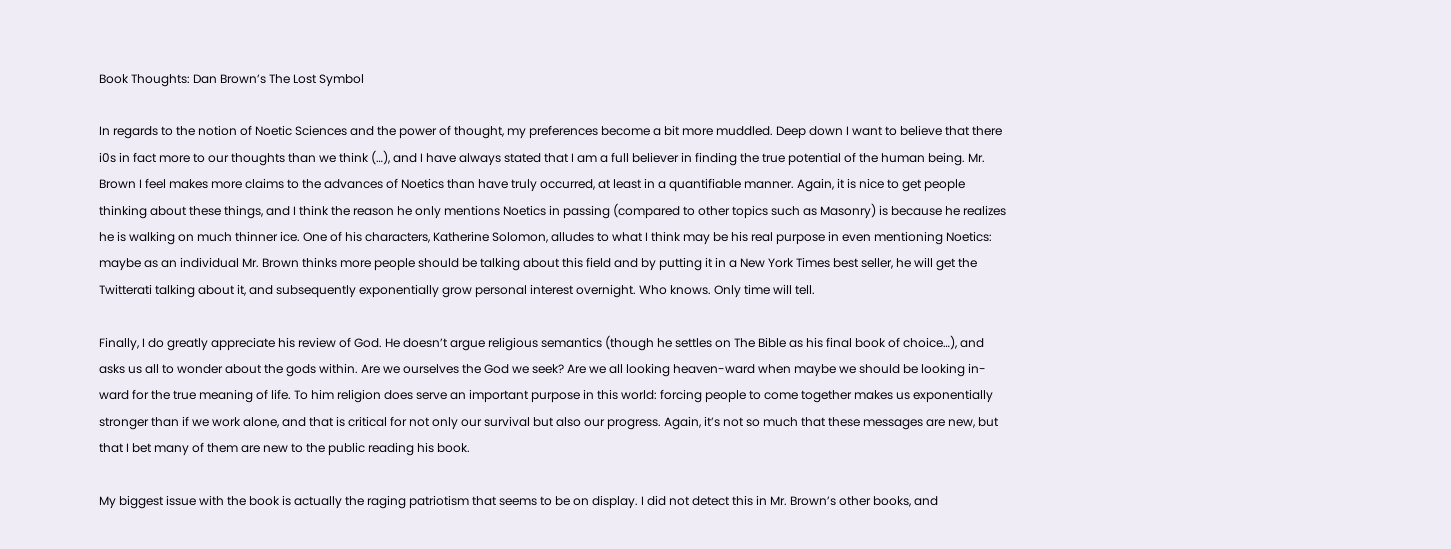Book Thoughts: Dan Brown’s The Lost Symbol

In regards to the notion of Noetic Sciences and the power of thought, my preferences become a bit more muddled. Deep down I want to believe that there i0s in fact more to our thoughts than we think (…), and I have always stated that I am a full believer in finding the true potential of the human being. Mr. Brown I feel makes more claims to the advances of Noetics than have truly occurred, at least in a quantifiable manner. Again, it is nice to get people thinking about these things, and I think the reason he only mentions Noetics in passing (compared to other topics such as Masonry) is because he realizes he is walking on much thinner ice. One of his characters, Katherine Solomon, alludes to what I think may be his real purpose in even mentioning Noetics: maybe as an individual Mr. Brown thinks more people should be talking about this field and by putting it in a New York Times best seller, he will get the Twitterati talking about it, and subsequently exponentially grow personal interest overnight. Who knows. Only time will tell.

Finally, I do greatly appreciate his review of God. He doesn’t argue religious semantics (though he settles on The Bible as his final book of choice…), and asks us all to wonder about the gods within. Are we ourselves the God we seek? Are we all looking heaven-ward when maybe we should be looking in-ward for the true meaning of life. To him religion does serve an important purpose in this world: forcing people to come together makes us exponentially stronger than if we work alone, and that is critical for not only our survival but also our progress. Again, it’s not so much that these messages are new, but that I bet many of them are new to the public reading his book.

My biggest issue with the book is actually the raging patriotism that seems to be on display. I did not detect this in Mr. Brown’s other books, and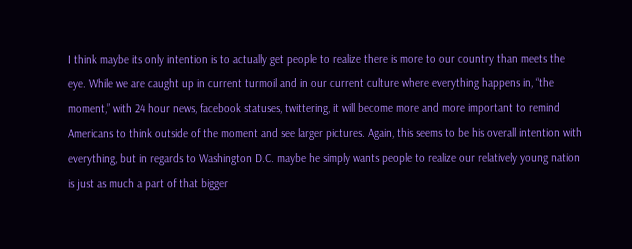I think maybe its only intention is to actually get people to realize there is more to our country than meets the eye. While we are caught up in current turmoil and in our current culture where everything happens in, “the moment,” with 24 hour news, facebook statuses, twittering, it will become more and more important to remind Americans to think outside of the moment and see larger pictures. Again, this seems to be his overall intention with everything, but in regards to Washington D.C. maybe he simply wants people to realize our relatively young nation is just as much a part of that bigger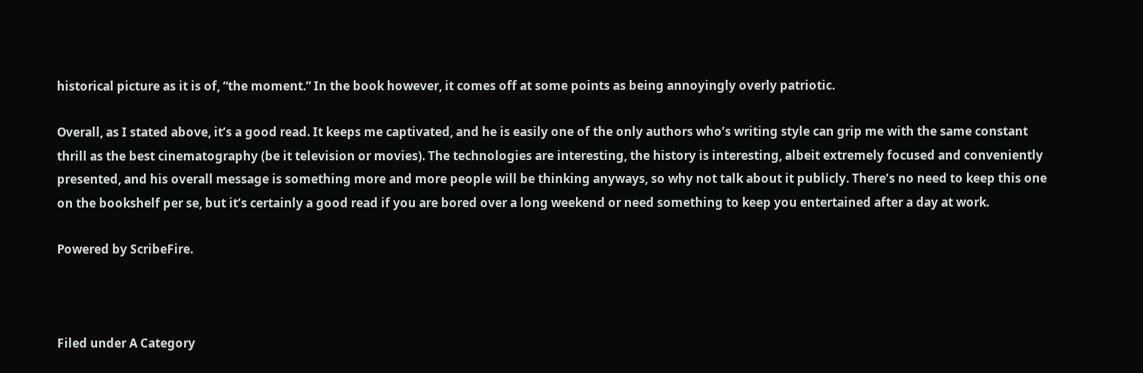historical picture as it is of, “the moment.” In the book however, it comes off at some points as being annoyingly overly patriotic.

Overall, as I stated above, it’s a good read. It keeps me captivated, and he is easily one of the only authors who’s writing style can grip me with the same constant thrill as the best cinematography (be it television or movies). The technologies are interesting, the history is interesting, albeit extremely focused and conveniently presented, and his overall message is something more and more people will be thinking anyways, so why not talk about it publicly. There’s no need to keep this one on the bookshelf per se, but it’s certainly a good read if you are bored over a long weekend or need something to keep you entertained after a day at work.

Powered by ScribeFire.



Filed under A Category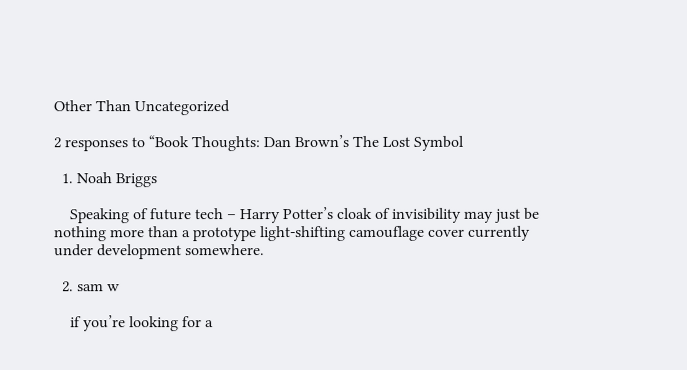Other Than Uncategorized

2 responses to “Book Thoughts: Dan Brown’s The Lost Symbol

  1. Noah Briggs

    Speaking of future tech – Harry Potter’s cloak of invisibility may just be nothing more than a prototype light-shifting camouflage cover currently under development somewhere.

  2. sam w

    if you’re looking for a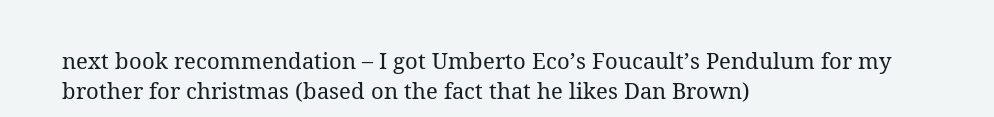next book recommendation – I got Umberto Eco’s Foucault’s Pendulum for my brother for christmas (based on the fact that he likes Dan Brown)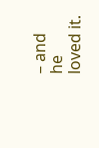– and he loved it.